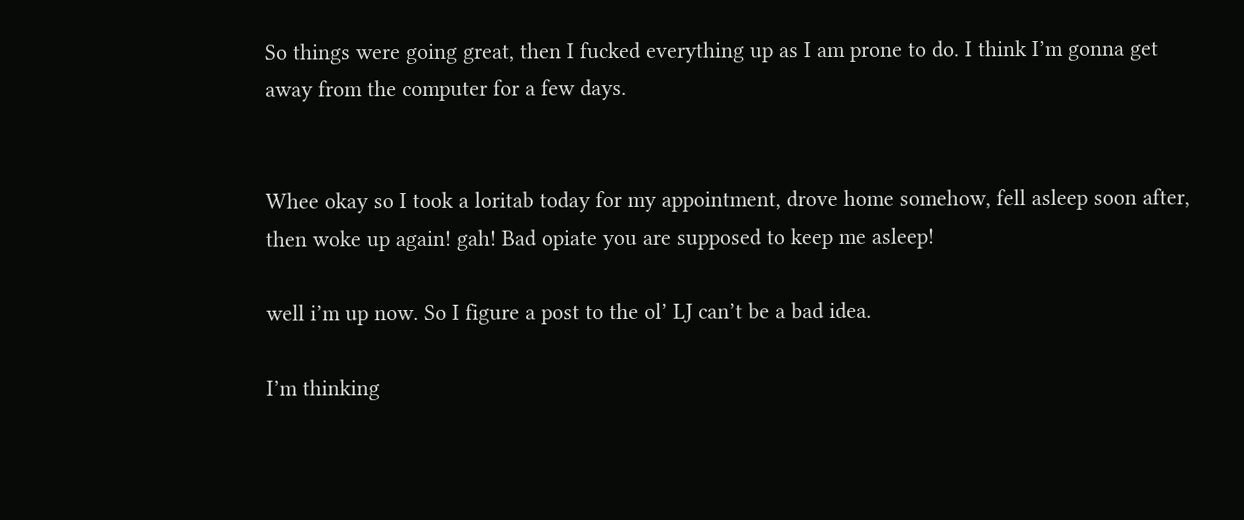So things were going great, then I fucked everything up as I am prone to do. I think I’m gonna get away from the computer for a few days.


Whee okay so I took a loritab today for my appointment, drove home somehow, fell asleep soon after, then woke up again! gah! Bad opiate you are supposed to keep me asleep!

well i’m up now. So I figure a post to the ol’ LJ can’t be a bad idea.

I’m thinking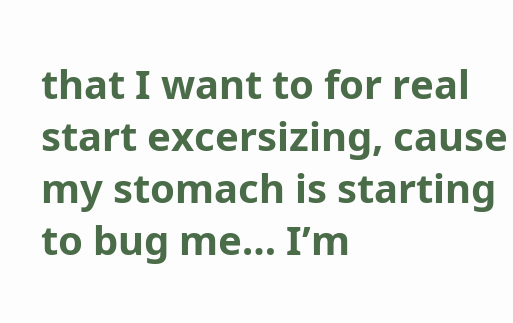that I want to for real start excersizing, cause my stomach is starting to bug me… I’m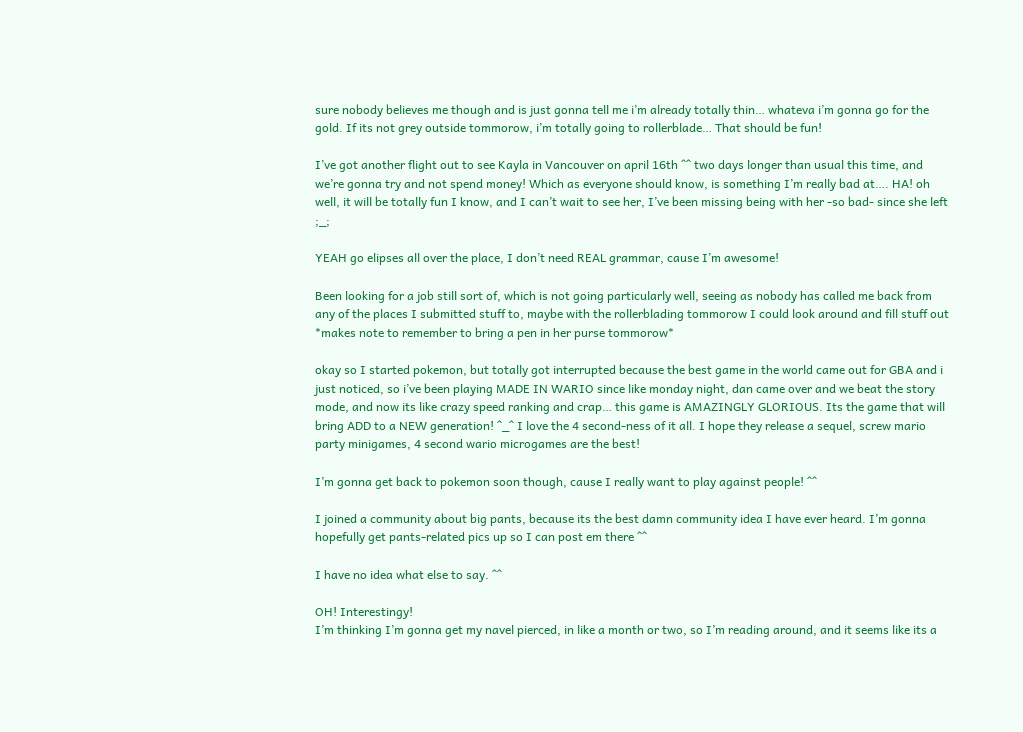sure nobody believes me though and is just gonna tell me i’m already totally thin… whateva i’m gonna go for the gold. If its not grey outside tommorow, i’m totally going to rollerblade… That should be fun!

I’ve got another flight out to see Kayla in Vancouver on april 16th ^^ two days longer than usual this time, and we’re gonna try and not spend money! Which as everyone should know, is something I’m really bad at…. HA! oh well, it will be totally fun I know, and I can’t wait to see her, I’ve been missing being with her -so bad- since she left ;_;

YEAH go elipses all over the place, I don’t need REAL grammar, cause I’m awesome!

Been looking for a job still sort of, which is not going particularly well, seeing as nobody has called me back from any of the places I submitted stuff to, maybe with the rollerblading tommorow I could look around and fill stuff out *makes note to remember to bring a pen in her purse tommorow*

okay so I started pokemon, but totally got interrupted because the best game in the world came out for GBA and i just noticed, so i’ve been playing MADE IN WARIO since like monday night, dan came over and we beat the story mode, and now its like crazy speed ranking and crap… this game is AMAZINGLY GLORIOUS. Its the game that will bring ADD to a NEW generation! ^_^ I love the 4 second-ness of it all. I hope they release a sequel, screw mario party minigames, 4 second wario microgames are the best!

I’m gonna get back to pokemon soon though, cause I really want to play against people! ^^

I joined a community about big pants, because its the best damn community idea I have ever heard. I’m gonna hopefully get pants-related pics up so I can post em there ^^

I have no idea what else to say. ^^

OH! Interestingy!
I’m thinking I’m gonna get my navel pierced, in like a month or two, so I’m reading around, and it seems like its a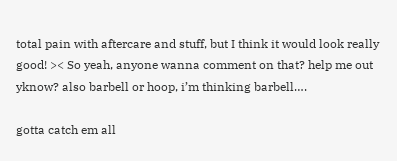total pain with aftercare and stuff, but I think it would look really good! >< So yeah, anyone wanna comment on that? help me out yknow? also barbell or hoop, i’m thinking barbell….

gotta catch em all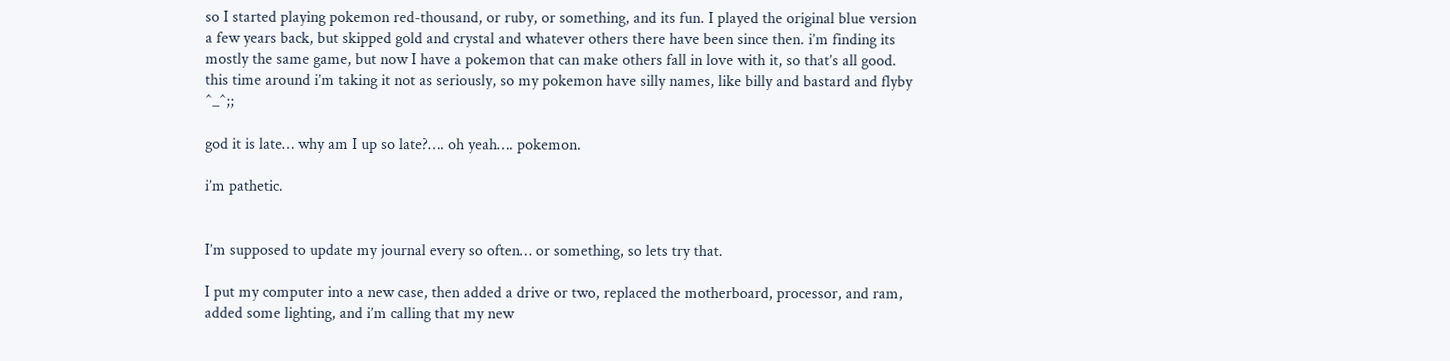so I started playing pokemon red-thousand, or ruby, or something, and its fun. I played the original blue version a few years back, but skipped gold and crystal and whatever others there have been since then. i’m finding its mostly the same game, but now I have a pokemon that can make others fall in love with it, so that’s all good. this time around i’m taking it not as seriously, so my pokemon have silly names, like billy and bastard and flyby ^_^;;

god it is late… why am I up so late?…. oh yeah…. pokemon.

i’m pathetic.


I’m supposed to update my journal every so often… or something, so lets try that.

I put my computer into a new case, then added a drive or two, replaced the motherboard, processor, and ram, added some lighting, and i’m calling that my new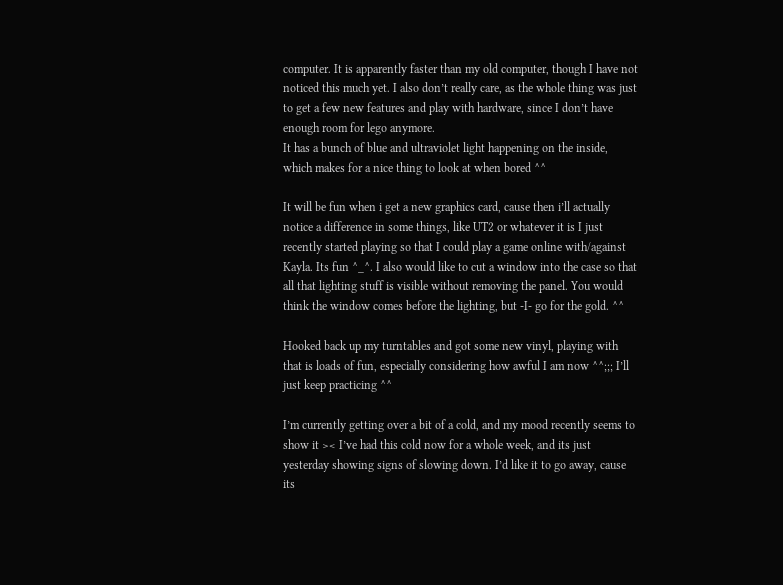computer. It is apparently faster than my old computer, though I have not noticed this much yet. I also don’t really care, as the whole thing was just to get a few new features and play with hardware, since I don’t have enough room for lego anymore.
It has a bunch of blue and ultraviolet light happening on the inside, which makes for a nice thing to look at when bored ^^

It will be fun when i get a new graphics card, cause then i’ll actually notice a difference in some things, like UT2 or whatever it is I just recently started playing so that I could play a game online with/against Kayla. Its fun ^_^. I also would like to cut a window into the case so that all that lighting stuff is visible without removing the panel. You would think the window comes before the lighting, but -I- go for the gold. ^^

Hooked back up my turntables and got some new vinyl, playing with that is loads of fun, especially considering how awful I am now ^^;;; I’ll just keep practicing ^^

I’m currently getting over a bit of a cold, and my mood recently seems to show it >< I’ve had this cold now for a whole week, and its just yesterday showing signs of slowing down. I’d like it to go away, cause its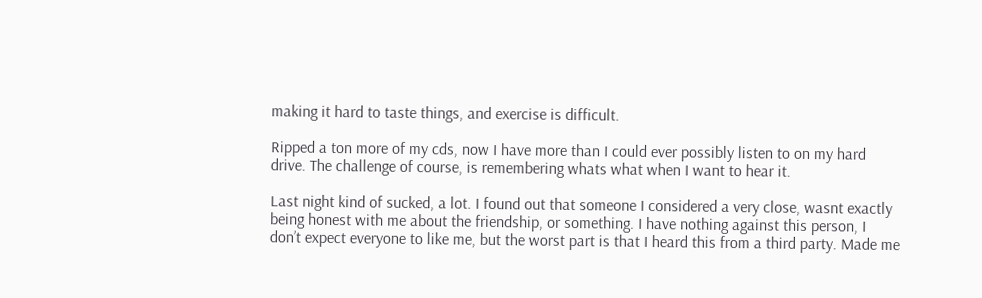making it hard to taste things, and exercise is difficult.

Ripped a ton more of my cds, now I have more than I could ever possibly listen to on my hard drive. The challenge of course, is remembering whats what when I want to hear it.

Last night kind of sucked, a lot. I found out that someone I considered a very close, wasnt exactly being honest with me about the friendship, or something. I have nothing against this person, I don’t expect everyone to like me, but the worst part is that I heard this from a third party. Made me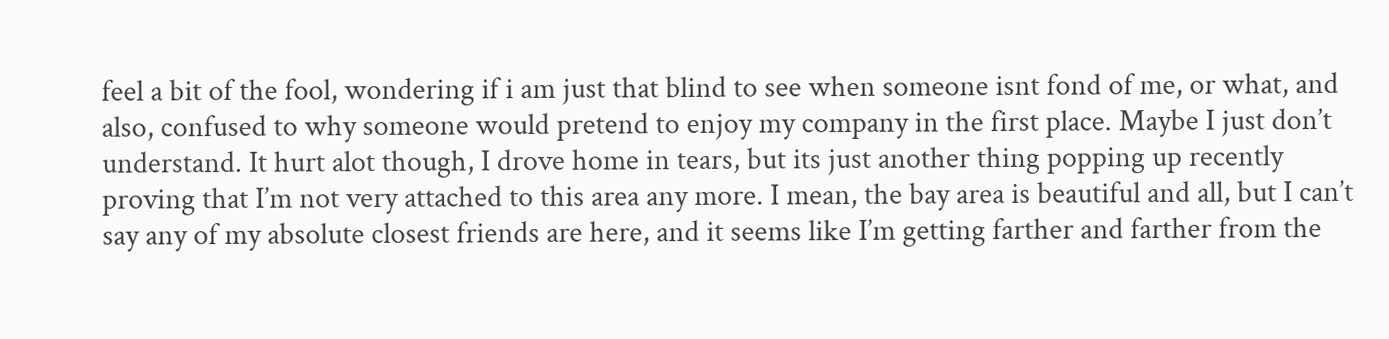feel a bit of the fool, wondering if i am just that blind to see when someone isnt fond of me, or what, and also, confused to why someone would pretend to enjoy my company in the first place. Maybe I just don’t understand. It hurt alot though, I drove home in tears, but its just another thing popping up recently proving that I’m not very attached to this area any more. I mean, the bay area is beautiful and all, but I can’t say any of my absolute closest friends are here, and it seems like I’m getting farther and farther from the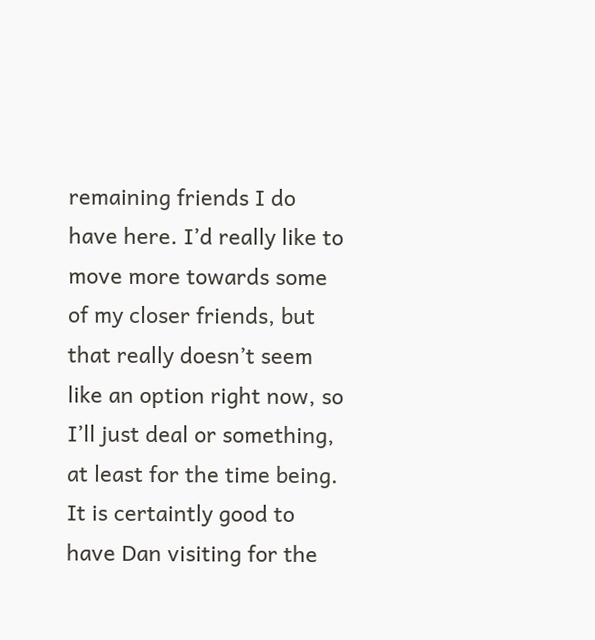remaining friends I do have here. I’d really like to move more towards some of my closer friends, but that really doesn’t seem like an option right now, so I’ll just deal or something, at least for the time being. It is certaintly good to have Dan visiting for the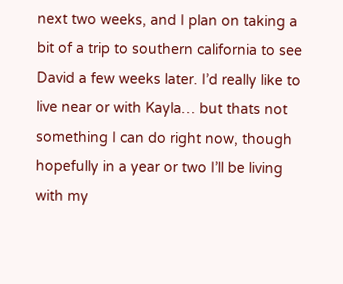next two weeks, and I plan on taking a bit of a trip to southern california to see David a few weeks later. I’d really like to live near or with Kayla… but thats not something I can do right now, though hopefully in a year or two I’ll be living with my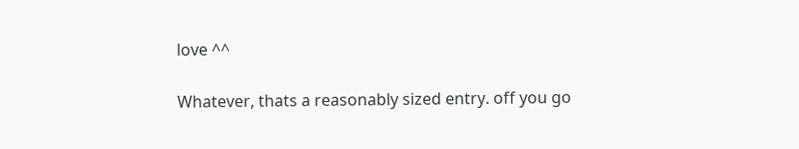love ^^

Whatever, thats a reasonably sized entry. off you go